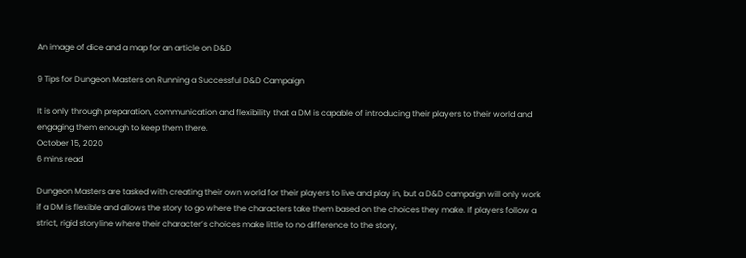An image of dice and a map for an article on D&D

9 Tips for Dungeon Masters on Running a Successful D&D Campaign

It is only through preparation, communication and flexibility that a DM is capable of introducing their players to their world and engaging them enough to keep them there.
October 15, 2020
6 mins read

Dungeon Masters are tasked with creating their own world for their players to live and play in, but a D&D campaign will only work if a DM is flexible and allows the story to go where the characters take them based on the choices they make. If players follow a strict, rigid storyline where their character’s choices make little to no difference to the story,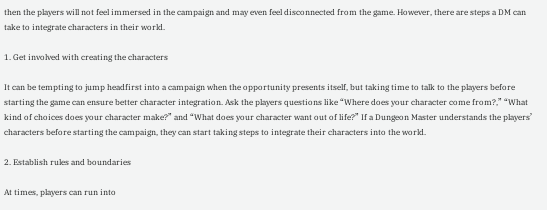then the players will not feel immersed in the campaign and may even feel disconnected from the game. However, there are steps a DM can take to integrate characters in their world.

1. Get involved with creating the characters

It can be tempting to jump headfirst into a campaign when the opportunity presents itself, but taking time to talk to the players before starting the game can ensure better character integration. Ask the players questions like “Where does your character come from?,” “What kind of choices does your character make?” and “What does your character want out of life?” If a Dungeon Master understands the players’ characters before starting the campaign, they can start taking steps to integrate their characters into the world.

2. Establish rules and boundaries

At times, players can run into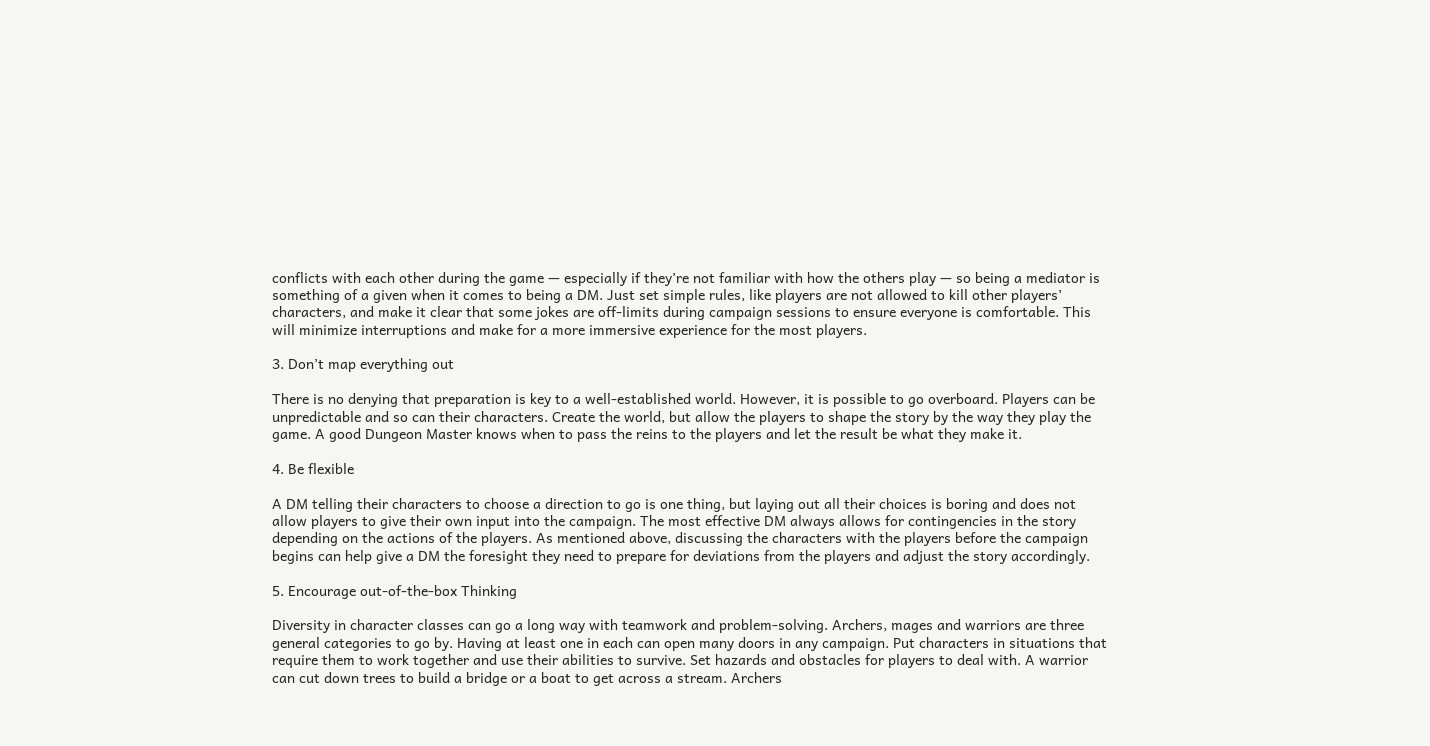conflicts with each other during the game — especially if they’re not familiar with how the others play — so being a mediator is something of a given when it comes to being a DM. Just set simple rules, like players are not allowed to kill other players’ characters, and make it clear that some jokes are off-limits during campaign sessions to ensure everyone is comfortable. This will minimize interruptions and make for a more immersive experience for the most players.

3. Don’t map everything out

There is no denying that preparation is key to a well-established world. However, it is possible to go overboard. Players can be unpredictable and so can their characters. Create the world, but allow the players to shape the story by the way they play the game. A good Dungeon Master knows when to pass the reins to the players and let the result be what they make it.

4. Be flexible

A DM telling their characters to choose a direction to go is one thing, but laying out all their choices is boring and does not allow players to give their own input into the campaign. The most effective DM always allows for contingencies in the story depending on the actions of the players. As mentioned above, discussing the characters with the players before the campaign begins can help give a DM the foresight they need to prepare for deviations from the players and adjust the story accordingly.

5. Encourage out-of-the-box Thinking

Diversity in character classes can go a long way with teamwork and problem-solving. Archers, mages and warriors are three general categories to go by. Having at least one in each can open many doors in any campaign. Put characters in situations that require them to work together and use their abilities to survive. Set hazards and obstacles for players to deal with. A warrior can cut down trees to build a bridge or a boat to get across a stream. Archers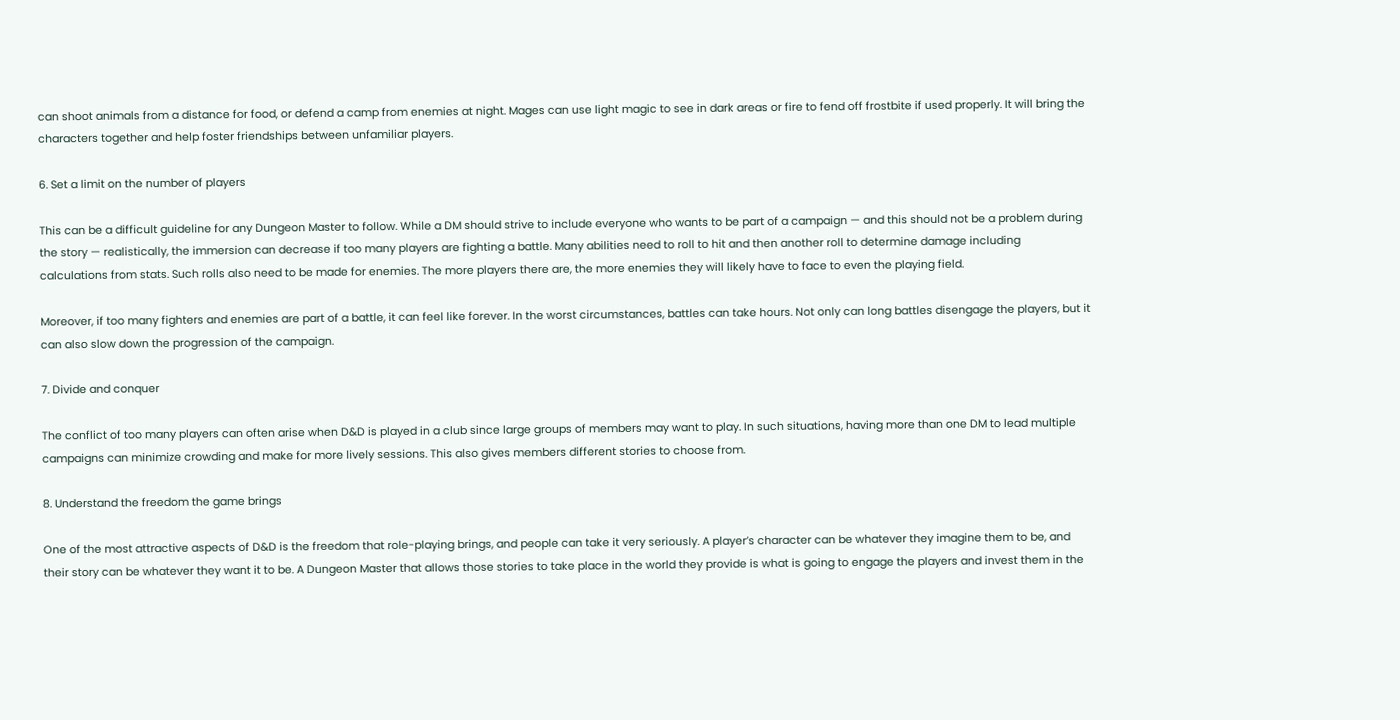can shoot animals from a distance for food, or defend a camp from enemies at night. Mages can use light magic to see in dark areas or fire to fend off frostbite if used properly. It will bring the characters together and help foster friendships between unfamiliar players.

6. Set a limit on the number of players

This can be a difficult guideline for any Dungeon Master to follow. While a DM should strive to include everyone who wants to be part of a campaign — and this should not be a problem during the story — realistically, the immersion can decrease if too many players are fighting a battle. Many abilities need to roll to hit and then another roll to determine damage including calculations from stats. Such rolls also need to be made for enemies. The more players there are, the more enemies they will likely have to face to even the playing field.

Moreover, if too many fighters and enemies are part of a battle, it can feel like forever. In the worst circumstances, battles can take hours. Not only can long battles disengage the players, but it can also slow down the progression of the campaign.

7. Divide and conquer

The conflict of too many players can often arise when D&D is played in a club since large groups of members may want to play. In such situations, having more than one DM to lead multiple campaigns can minimize crowding and make for more lively sessions. This also gives members different stories to choose from.

8. Understand the freedom the game brings

One of the most attractive aspects of D&D is the freedom that role-playing brings, and people can take it very seriously. A player’s character can be whatever they imagine them to be, and their story can be whatever they want it to be. A Dungeon Master that allows those stories to take place in the world they provide is what is going to engage the players and invest them in the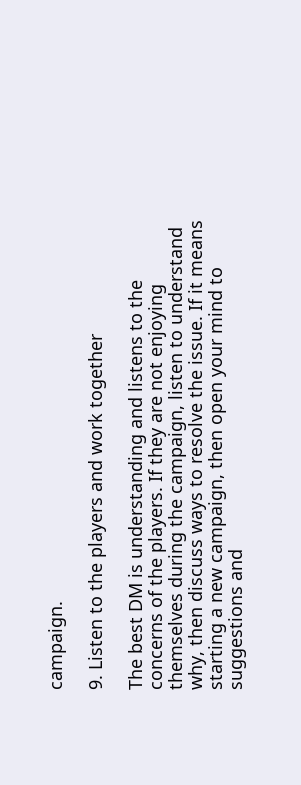campaign.

9. Listen to the players and work together

The best DM is understanding and listens to the concerns of the players. If they are not enjoying themselves during the campaign, listen to understand why, then discuss ways to resolve the issue. If it means starting a new campaign, then open your mind to suggestions and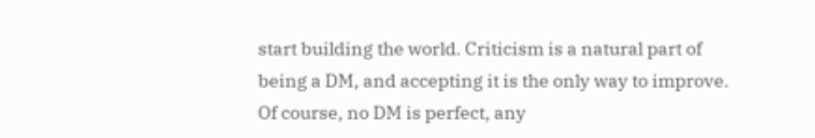start building the world. Criticism is a natural part of being a DM, and accepting it is the only way to improve. Of course, no DM is perfect, any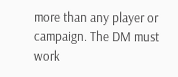more than any player or campaign. The DM must work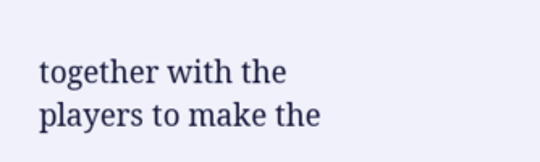together with the players to make the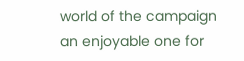world of the campaign an enjoyable one for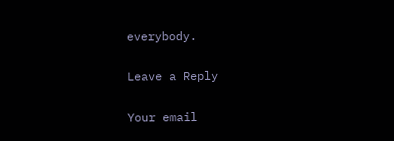everybody.

Leave a Reply

Your email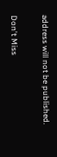address will not be published.

Don't Miss